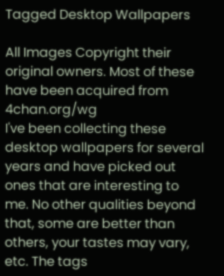Tagged Desktop Wallpapers

All Images Copyright their original owners. Most of these have been acquired from 4chan.org/wg
I've been collecting these desktop wallpapers for several years and have picked out ones that are interesting to me. No other qualities beyond that, some are better than others, your tastes may vary, etc. The tags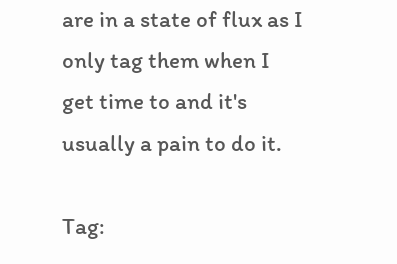are in a state of flux as I only tag them when I get time to and it's usually a pain to do it.

Tag: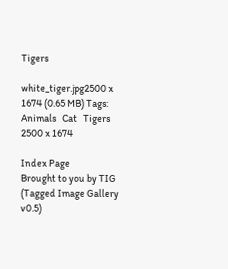Tigers

white_tiger.jpg2500 x 1674 (0.65 MB) Tags: Animals   Cat   Tigers   2500 x 1674

Index Page
Brought to you by TIG (Tagged Image Gallery v0.5)